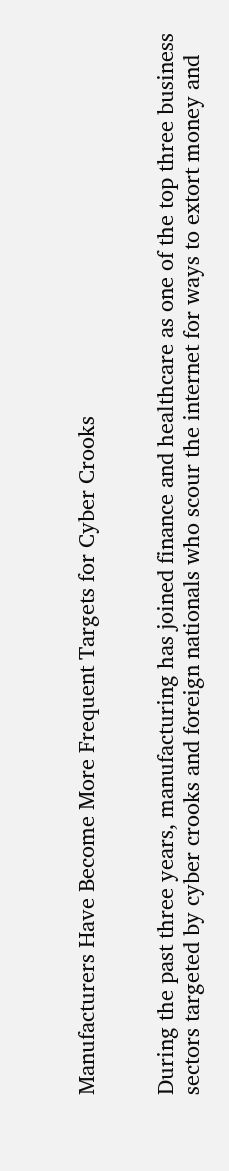Manufacturers Have Become More Frequent Targets for Cyber Crooks


During the past three years, manufacturing has joined finance and healthcare as one of the top three business sectors targeted by cyber crooks and foreign nationals who scour the internet for ways to extort money and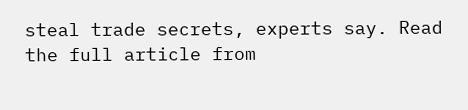steal trade secrets, experts say. Read the full article from